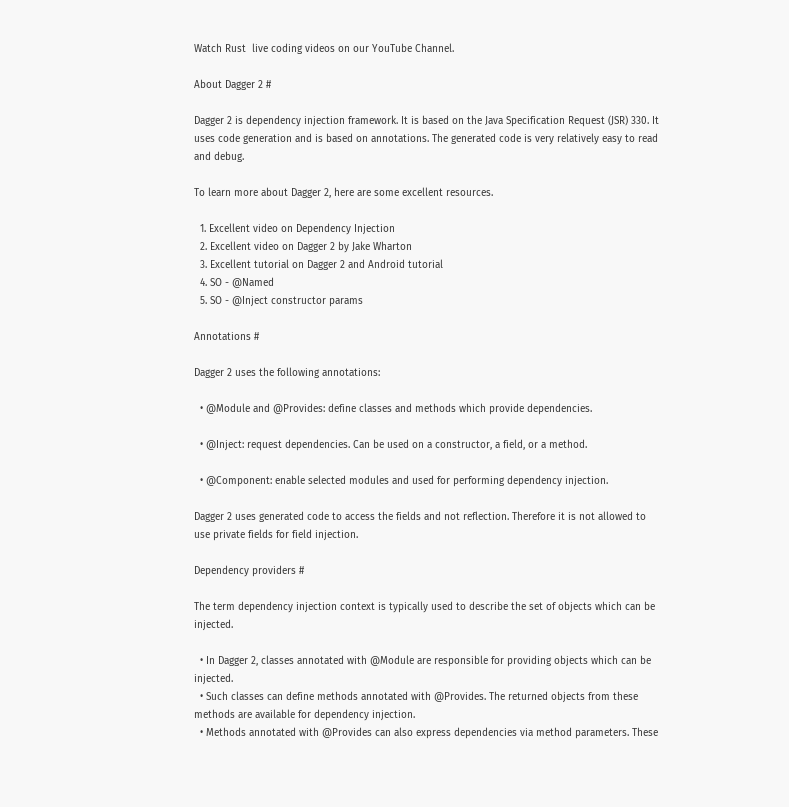Watch Rust  live coding videos on our YouTube Channel.

About Dagger 2 #

Dagger 2 is dependency injection framework. It is based on the Java Specification Request (JSR) 330. It uses code generation and is based on annotations. The generated code is very relatively easy to read and debug.

To learn more about Dagger 2, here are some excellent resources.

  1. Excellent video on Dependency Injection
  2. Excellent video on Dagger 2 by Jake Wharton
  3. Excellent tutorial on Dagger 2 and Android tutorial
  4. SO - @Named
  5. SO - @Inject constructor params

Annotations #

Dagger 2 uses the following annotations:

  • @Module and @Provides: define classes and methods which provide dependencies.

  • @Inject: request dependencies. Can be used on a constructor, a field, or a method.

  • @Component: enable selected modules and used for performing dependency injection.

Dagger 2 uses generated code to access the fields and not reflection. Therefore it is not allowed to use private fields for field injection.

Dependency providers #

The term dependency injection context is typically used to describe the set of objects which can be injected.

  • In Dagger 2, classes annotated with @Module are responsible for providing objects which can be injected.
  • Such classes can define methods annotated with @Provides. The returned objects from these methods are available for dependency injection.
  • Methods annotated with @Provides can also express dependencies via method parameters. These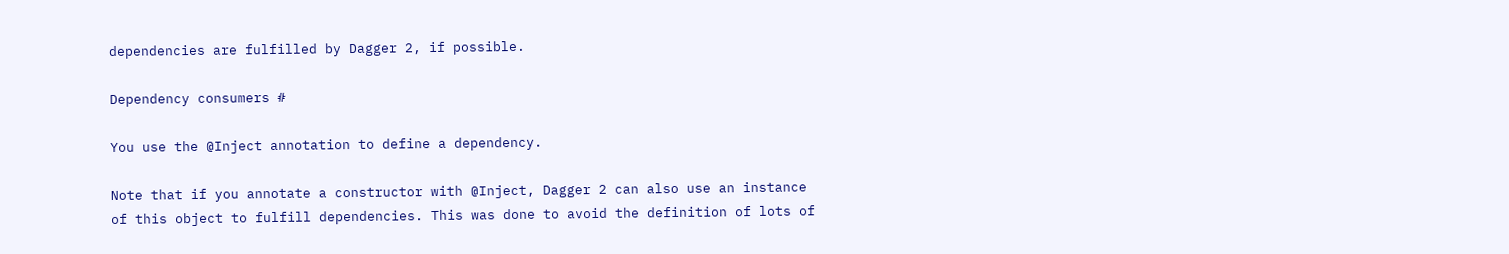dependencies are fulfilled by Dagger 2, if possible.

Dependency consumers #

You use the @Inject annotation to define a dependency.

Note that if you annotate a constructor with @Inject, Dagger 2 can also use an instance of this object to fulfill dependencies. This was done to avoid the definition of lots of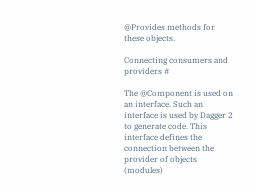@Provides methods for these objects.

Connecting consumers and providers #

The @Component is used on an interface. Such an interface is used by Dagger 2 to generate code. This interface defines the connection between the provider of objects (modules)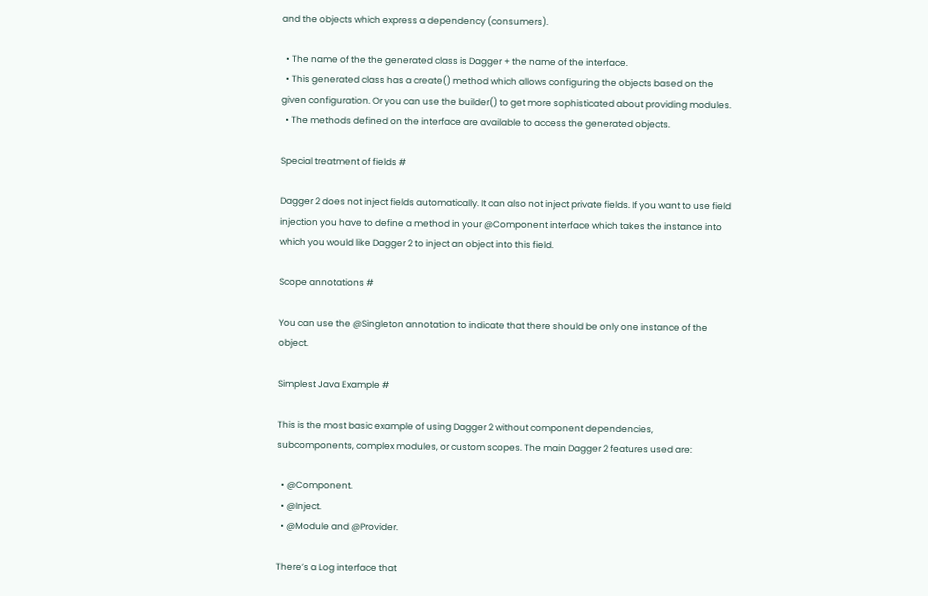and the objects which express a dependency (consumers).

  • The name of the the generated class is Dagger + the name of the interface.
  • This generated class has a create() method which allows configuring the objects based on the given configuration. Or you can use the builder() to get more sophisticated about providing modules.
  • The methods defined on the interface are available to access the generated objects.

Special treatment of fields #

Dagger 2 does not inject fields automatically. It can also not inject private fields. If you want to use field injection you have to define a method in your @Component interface which takes the instance into which you would like Dagger 2 to inject an object into this field.

Scope annotations #

You can use the @Singleton annotation to indicate that there should be only one instance of the object.

Simplest Java Example #

This is the most basic example of using Dagger 2 without component dependencies, subcomponents, complex modules, or custom scopes. The main Dagger 2 features used are:

  • @Component.
  • @Inject.
  • @Module and @Provider.

There’s a Log interface that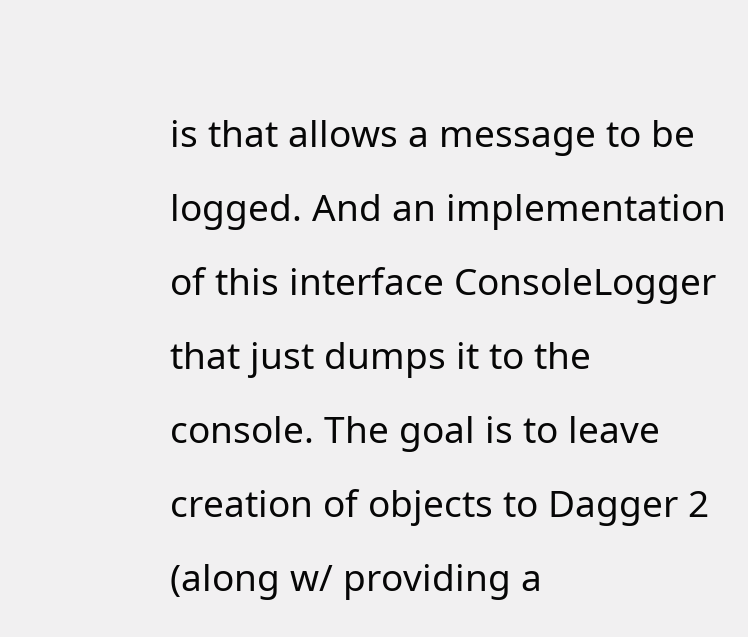is that allows a message to be logged. And an implementation of this interface ConsoleLogger that just dumps it to the console. The goal is to leave creation of objects to Dagger 2 (along w/ providing a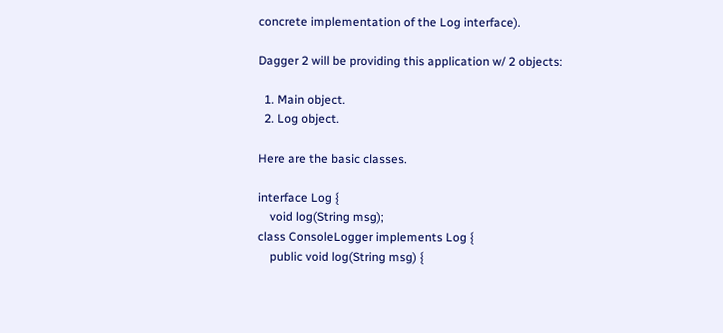concrete implementation of the Log interface).

Dagger 2 will be providing this application w/ 2 objects:

  1. Main object.
  2. Log object.

Here are the basic classes.

interface Log {
    void log(String msg);
class ConsoleLogger implements Log {
    public void log(String msg) {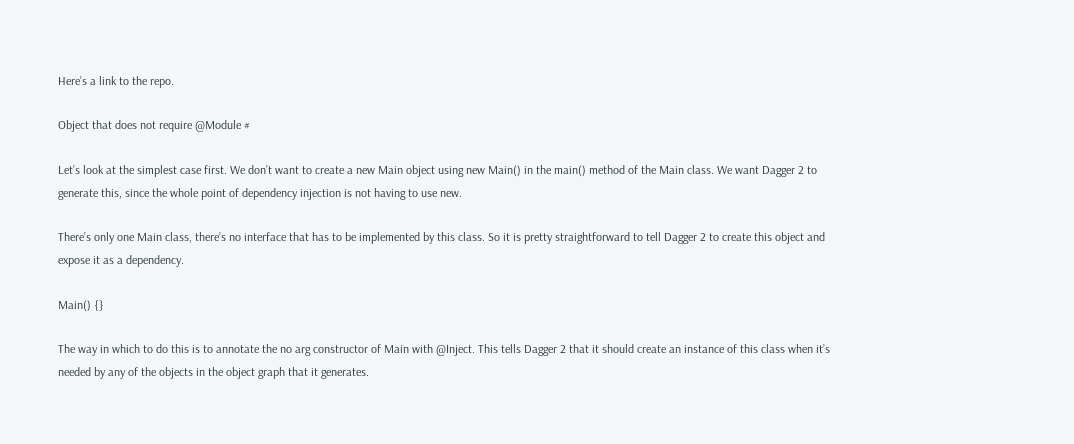Here’s a link to the repo.

Object that does not require @Module #

Let’s look at the simplest case first. We don’t want to create a new Main object using new Main() in the main() method of the Main class. We want Dagger 2 to generate this, since the whole point of dependency injection is not having to use new.

There’s only one Main class, there’s no interface that has to be implemented by this class. So it is pretty straightforward to tell Dagger 2 to create this object and expose it as a dependency.

Main() {}

The way in which to do this is to annotate the no arg constructor of Main with @Inject. This tells Dagger 2 that it should create an instance of this class when it’s needed by any of the objects in the object graph that it generates.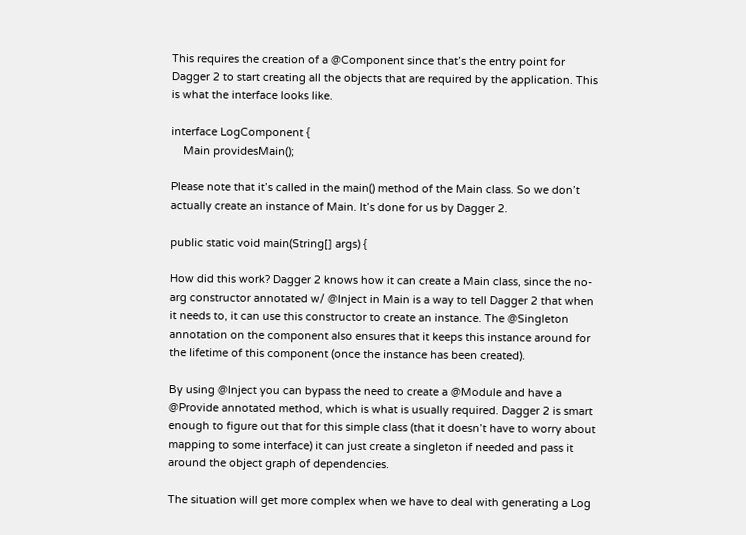This requires the creation of a @Component since that’s the entry point for Dagger 2 to start creating all the objects that are required by the application. This is what the interface looks like.

interface LogComponent {
    Main providesMain();

Please note that it’s called in the main() method of the Main class. So we don’t actually create an instance of Main. It’s done for us by Dagger 2.

public static void main(String[] args) {

How did this work? Dagger 2 knows how it can create a Main class, since the no-arg constructor annotated w/ @Inject in Main is a way to tell Dagger 2 that when it needs to, it can use this constructor to create an instance. The @Singleton annotation on the component also ensures that it keeps this instance around for the lifetime of this component (once the instance has been created).

By using @Inject you can bypass the need to create a @Module and have a @Provide annotated method, which is what is usually required. Dagger 2 is smart enough to figure out that for this simple class (that it doesn’t have to worry about mapping to some interface) it can just create a singleton if needed and pass it around the object graph of dependencies.

The situation will get more complex when we have to deal with generating a Log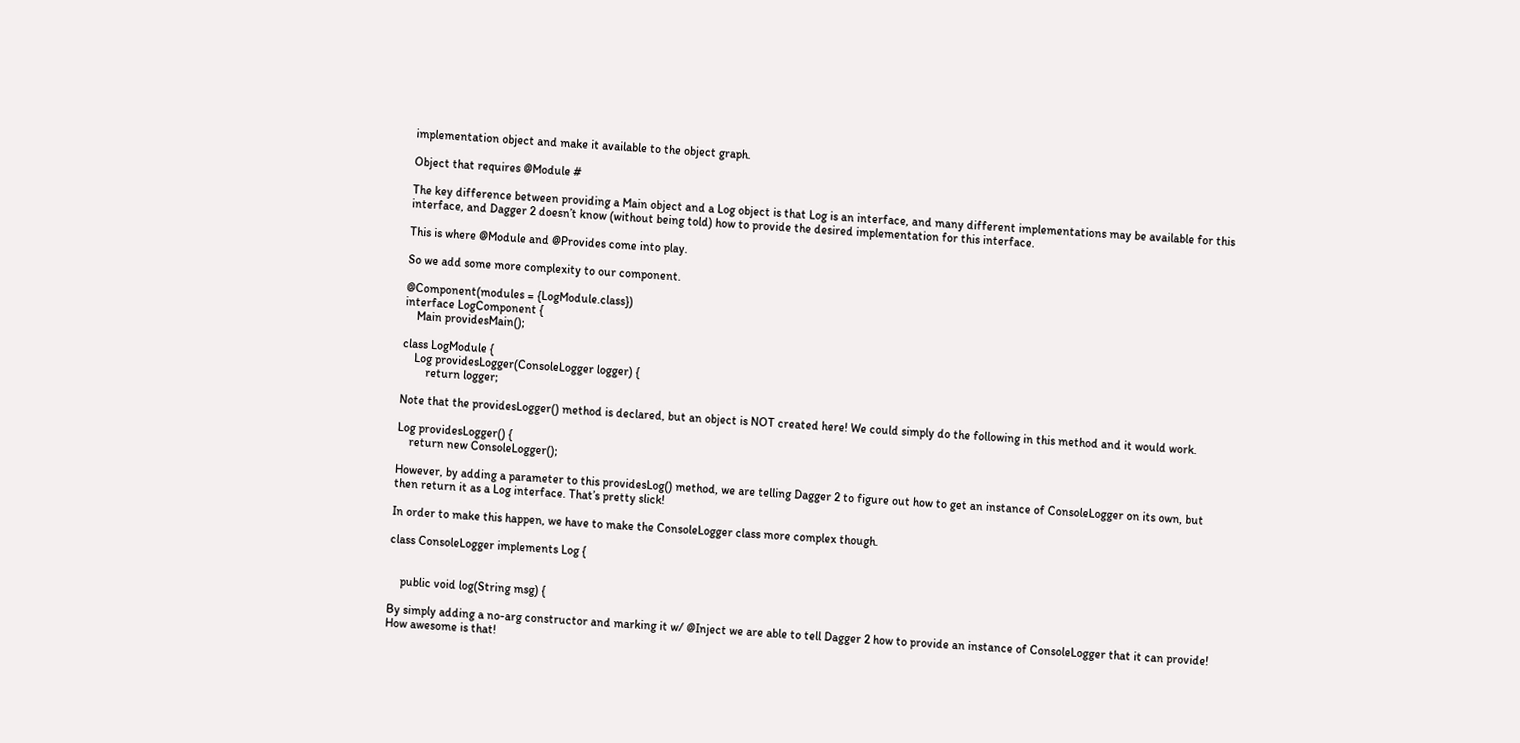implementation object and make it available to the object graph.

Object that requires @Module #

The key difference between providing a Main object and a Log object is that Log is an interface, and many different implementations may be available for this interface, and Dagger 2 doesn’t know (without being told) how to provide the desired implementation for this interface.

This is where @Module and @Provides come into play.

So we add some more complexity to our component.

@Component(modules = {LogModule.class})
interface LogComponent {
    Main providesMain();

class LogModule {
    Log providesLogger(ConsoleLogger logger) {
        return logger;

Note that the providesLogger() method is declared, but an object is NOT created here! We could simply do the following in this method and it would work.

Log providesLogger() {
    return new ConsoleLogger();

However, by adding a parameter to this providesLog() method, we are telling Dagger 2 to figure out how to get an instance of ConsoleLogger on its own, but then return it as a Log interface. That’s pretty slick!

In order to make this happen, we have to make the ConsoleLogger class more complex though.

class ConsoleLogger implements Log {


    public void log(String msg) {

By simply adding a no-arg constructor and marking it w/ @Inject we are able to tell Dagger 2 how to provide an instance of ConsoleLogger that it can provide! How awesome is that!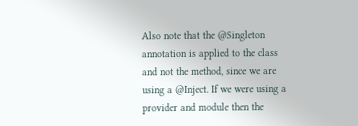Also note that the @Singleton annotation is applied to the class and not the method, since we are using a @Inject. If we were using a provider and module then the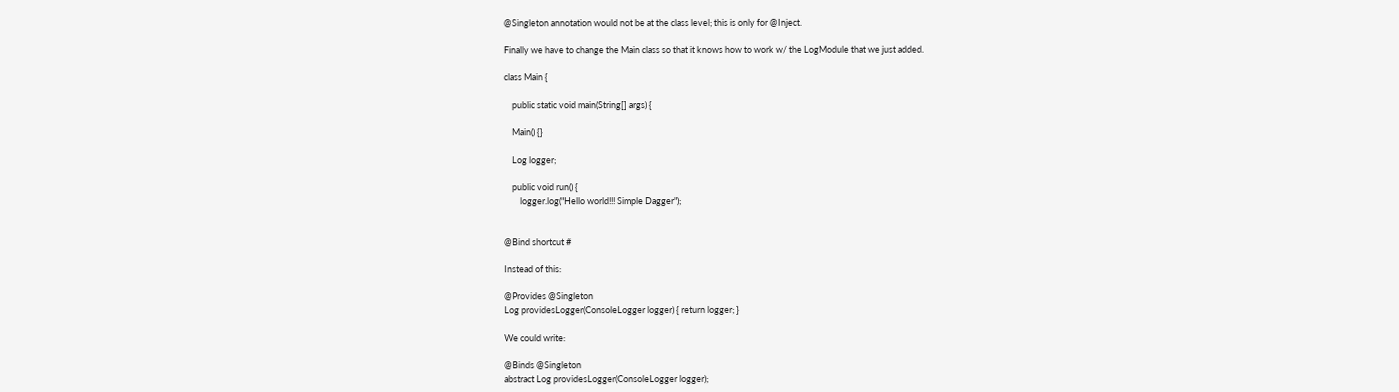@Singleton annotation would not be at the class level; this is only for @Inject.

Finally we have to change the Main class so that it knows how to work w/ the LogModule that we just added.

class Main {

    public static void main(String[] args) {

    Main() {}

    Log logger;

    public void run() {
        logger.log("Hello world!!! Simple Dagger");


@Bind shortcut #

Instead of this:

@Provides @Singleton
Log providesLogger(ConsoleLogger logger) { return logger; }

We could write:

@Binds @Singleton
abstract Log providesLogger(ConsoleLogger logger);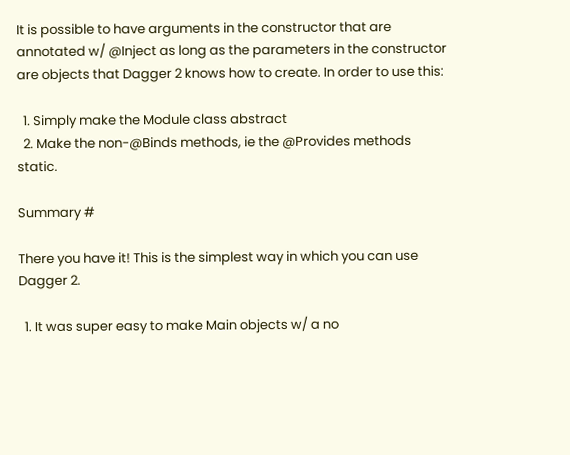It is possible to have arguments in the constructor that are annotated w/ @Inject as long as the parameters in the constructor are objects that Dagger 2 knows how to create. In order to use this:

  1. Simply make the Module class abstract
  2. Make the non-@Binds methods, ie the @Provides methods static.

Summary #

There you have it! This is the simplest way in which you can use Dagger 2.

  1. It was super easy to make Main objects w/ a no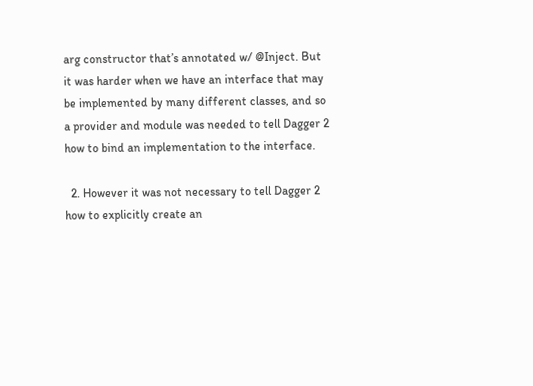arg constructor that’s annotated w/ @Inject. But it was harder when we have an interface that may be implemented by many different classes, and so a provider and module was needed to tell Dagger 2 how to bind an implementation to the interface.

  2. However it was not necessary to tell Dagger 2 how to explicitly create an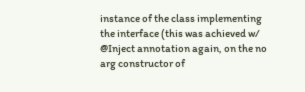instance of the class implementing the interface (this was achieved w/ @Inject annotation again, on the no arg constructor of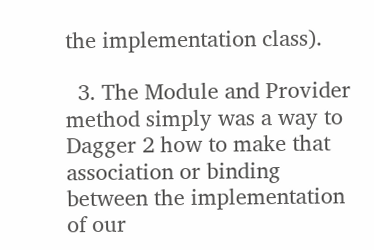the implementation class).

  3. The Module and Provider method simply was a way to Dagger 2 how to make that association or binding between the implementation of our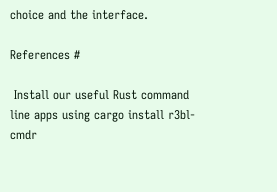choice and the interface.

References #

 Install our useful Rust command line apps using cargo install r3bl-cmdr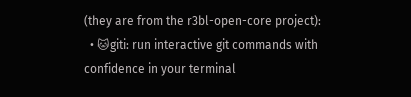(they are from the r3bl-open-core project):
  • 🐱giti: run interactive git commands with confidence in your terminal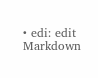• edi: edit Markdown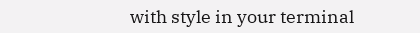with style in your terminal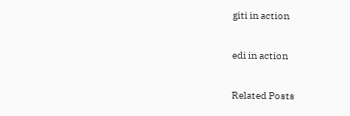giti in action

edi in action

Related Posts